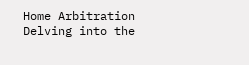Home Arbitration Delving into the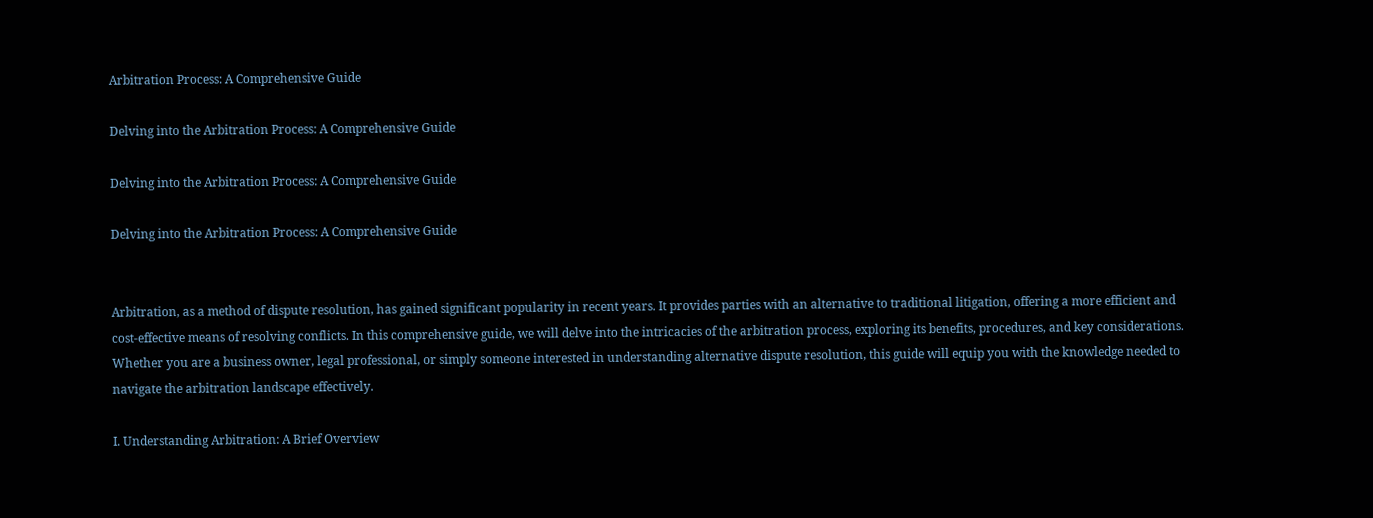Arbitration Process: A Comprehensive Guide

Delving into the Arbitration Process: A Comprehensive Guide

Delving into the Arbitration Process: A Comprehensive Guide

Delving into the Arbitration Process: A Comprehensive Guide


Arbitration, as a method of dispute resolution, has gained significant popularity in recent years. It provides parties with an alternative to traditional litigation, offering a more efficient and cost-effective means of resolving conflicts. In this comprehensive guide, we will delve into the intricacies of the arbitration process, exploring its benefits, procedures, and key considerations. Whether you are a business owner, legal professional, or simply someone interested in understanding alternative dispute resolution, this guide will equip you with the knowledge needed to navigate the arbitration landscape effectively.

I. Understanding Arbitration: A Brief Overview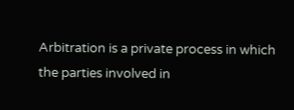Arbitration is a private process in which the parties involved in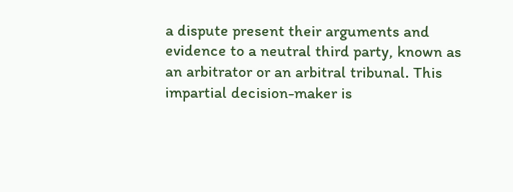a dispute present their arguments and evidence to a neutral third party, known as an arbitrator or an arbitral tribunal. This impartial decision-maker is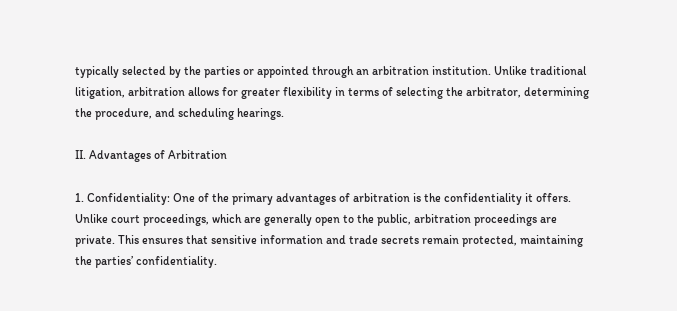typically selected by the parties or appointed through an arbitration institution. Unlike traditional litigation, arbitration allows for greater flexibility in terms of selecting the arbitrator, determining the procedure, and scheduling hearings.

II. Advantages of Arbitration

1. Confidentiality: One of the primary advantages of arbitration is the confidentiality it offers. Unlike court proceedings, which are generally open to the public, arbitration proceedings are private. This ensures that sensitive information and trade secrets remain protected, maintaining the parties’ confidentiality.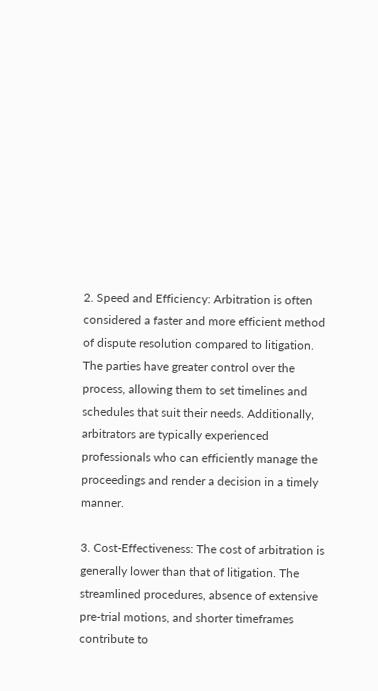2. Speed and Efficiency: Arbitration is often considered a faster and more efficient method of dispute resolution compared to litigation. The parties have greater control over the process, allowing them to set timelines and schedules that suit their needs. Additionally, arbitrators are typically experienced professionals who can efficiently manage the proceedings and render a decision in a timely manner.

3. Cost-Effectiveness: The cost of arbitration is generally lower than that of litigation. The streamlined procedures, absence of extensive pre-trial motions, and shorter timeframes contribute to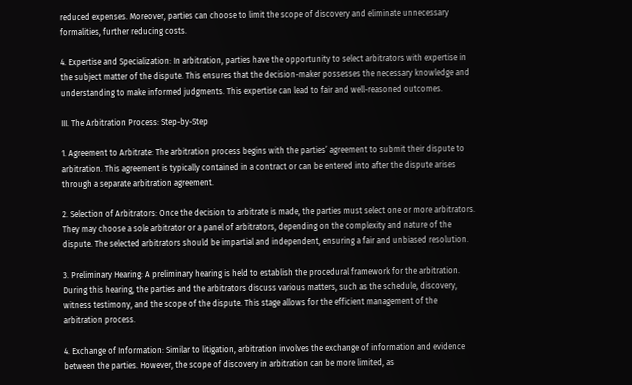reduced expenses. Moreover, parties can choose to limit the scope of discovery and eliminate unnecessary formalities, further reducing costs.

4. Expertise and Specialization: In arbitration, parties have the opportunity to select arbitrators with expertise in the subject matter of the dispute. This ensures that the decision-maker possesses the necessary knowledge and understanding to make informed judgments. This expertise can lead to fair and well-reasoned outcomes.

III. The Arbitration Process: Step-by-Step

1. Agreement to Arbitrate: The arbitration process begins with the parties’ agreement to submit their dispute to arbitration. This agreement is typically contained in a contract or can be entered into after the dispute arises through a separate arbitration agreement.

2. Selection of Arbitrators: Once the decision to arbitrate is made, the parties must select one or more arbitrators. They may choose a sole arbitrator or a panel of arbitrators, depending on the complexity and nature of the dispute. The selected arbitrators should be impartial and independent, ensuring a fair and unbiased resolution.

3. Preliminary Hearing: A preliminary hearing is held to establish the procedural framework for the arbitration. During this hearing, the parties and the arbitrators discuss various matters, such as the schedule, discovery, witness testimony, and the scope of the dispute. This stage allows for the efficient management of the arbitration process.

4. Exchange of Information: Similar to litigation, arbitration involves the exchange of information and evidence between the parties. However, the scope of discovery in arbitration can be more limited, as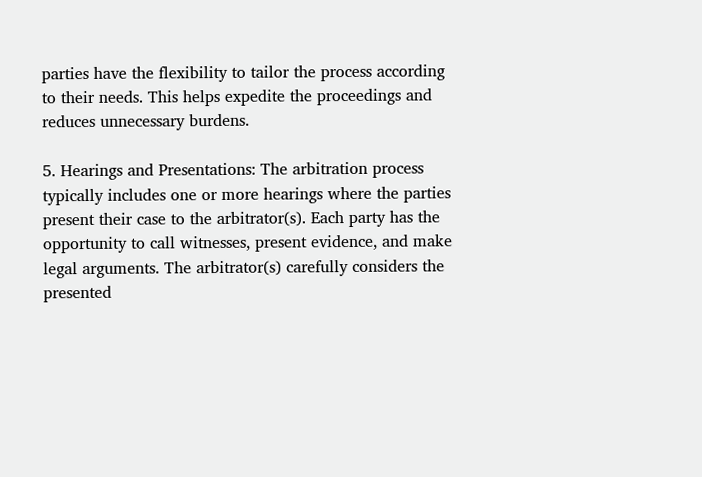parties have the flexibility to tailor the process according to their needs. This helps expedite the proceedings and reduces unnecessary burdens.

5. Hearings and Presentations: The arbitration process typically includes one or more hearings where the parties present their case to the arbitrator(s). Each party has the opportunity to call witnesses, present evidence, and make legal arguments. The arbitrator(s) carefully considers the presented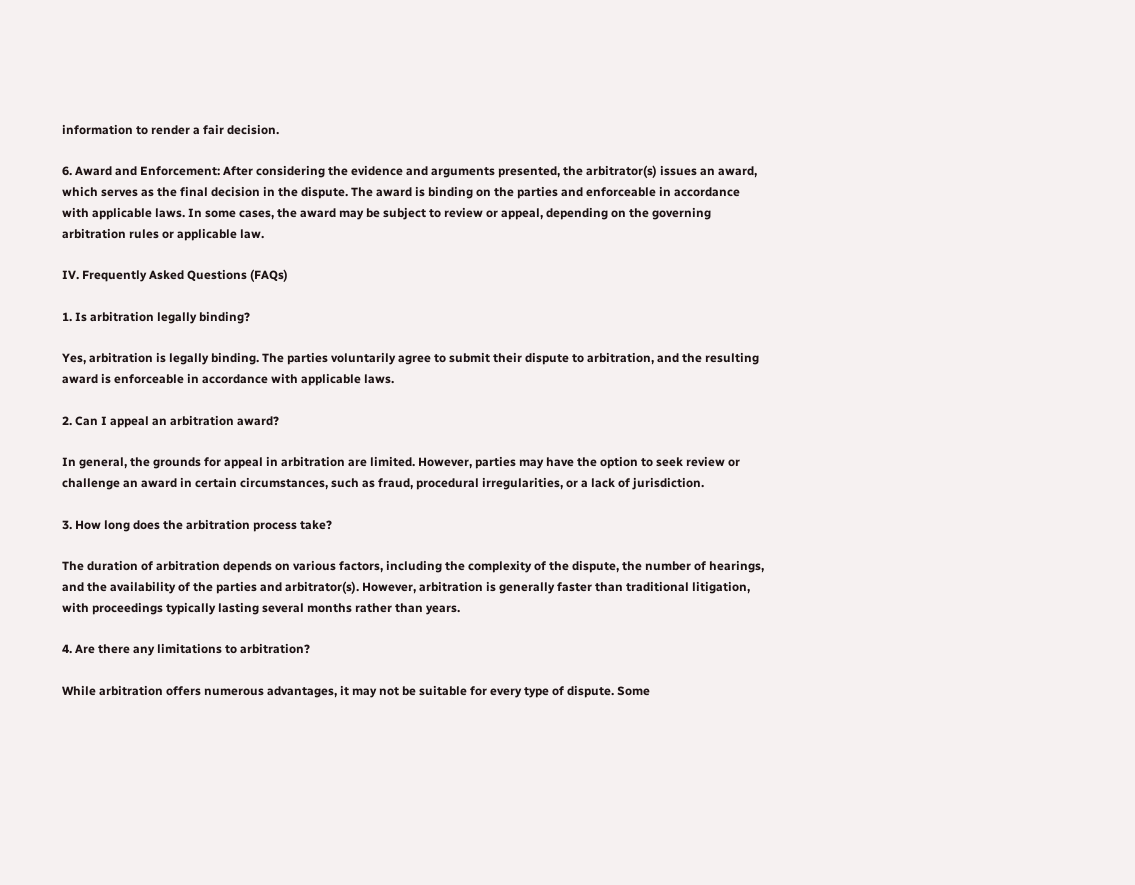information to render a fair decision.

6. Award and Enforcement: After considering the evidence and arguments presented, the arbitrator(s) issues an award, which serves as the final decision in the dispute. The award is binding on the parties and enforceable in accordance with applicable laws. In some cases, the award may be subject to review or appeal, depending on the governing arbitration rules or applicable law.

IV. Frequently Asked Questions (FAQs)

1. Is arbitration legally binding?

Yes, arbitration is legally binding. The parties voluntarily agree to submit their dispute to arbitration, and the resulting award is enforceable in accordance with applicable laws.

2. Can I appeal an arbitration award?

In general, the grounds for appeal in arbitration are limited. However, parties may have the option to seek review or challenge an award in certain circumstances, such as fraud, procedural irregularities, or a lack of jurisdiction.

3. How long does the arbitration process take?

The duration of arbitration depends on various factors, including the complexity of the dispute, the number of hearings, and the availability of the parties and arbitrator(s). However, arbitration is generally faster than traditional litigation, with proceedings typically lasting several months rather than years.

4. Are there any limitations to arbitration?

While arbitration offers numerous advantages, it may not be suitable for every type of dispute. Some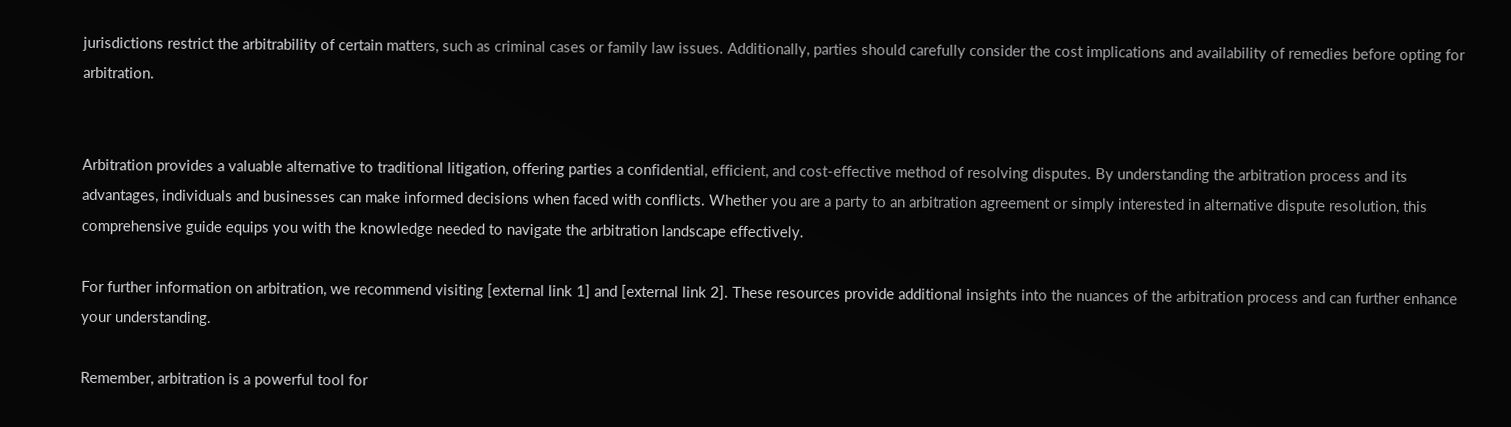jurisdictions restrict the arbitrability of certain matters, such as criminal cases or family law issues. Additionally, parties should carefully consider the cost implications and availability of remedies before opting for arbitration.


Arbitration provides a valuable alternative to traditional litigation, offering parties a confidential, efficient, and cost-effective method of resolving disputes. By understanding the arbitration process and its advantages, individuals and businesses can make informed decisions when faced with conflicts. Whether you are a party to an arbitration agreement or simply interested in alternative dispute resolution, this comprehensive guide equips you with the knowledge needed to navigate the arbitration landscape effectively.

For further information on arbitration, we recommend visiting [external link 1] and [external link 2]. These resources provide additional insights into the nuances of the arbitration process and can further enhance your understanding.

Remember, arbitration is a powerful tool for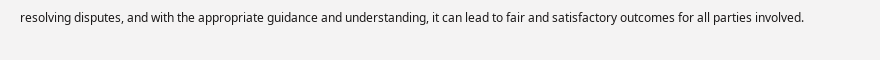resolving disputes, and with the appropriate guidance and understanding, it can lead to fair and satisfactory outcomes for all parties involved.